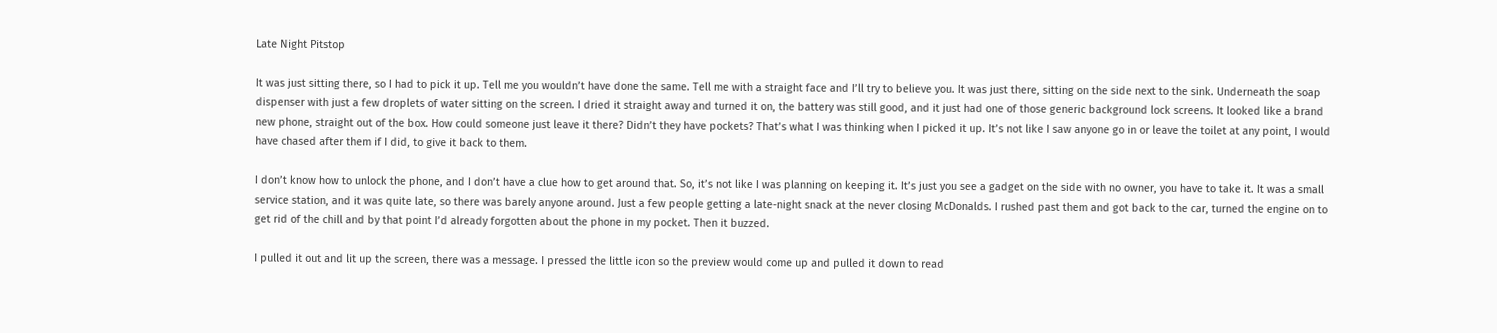Late Night Pitstop

It was just sitting there, so I had to pick it up. Tell me you wouldn’t have done the same. Tell me with a straight face and I’ll try to believe you. It was just there, sitting on the side next to the sink. Underneath the soap dispenser with just a few droplets of water sitting on the screen. I dried it straight away and turned it on, the battery was still good, and it just had one of those generic background lock screens. It looked like a brand new phone, straight out of the box. How could someone just leave it there? Didn’t they have pockets? That’s what I was thinking when I picked it up. It’s not like I saw anyone go in or leave the toilet at any point, I would have chased after them if I did, to give it back to them.

I don’t know how to unlock the phone, and I don’t have a clue how to get around that. So, it’s not like I was planning on keeping it. It’s just you see a gadget on the side with no owner, you have to take it. It was a small service station, and it was quite late, so there was barely anyone around. Just a few people getting a late-night snack at the never closing McDonalds. I rushed past them and got back to the car, turned the engine on to get rid of the chill and by that point I’d already forgotten about the phone in my pocket. Then it buzzed.

I pulled it out and lit up the screen, there was a message. I pressed the little icon so the preview would come up and pulled it down to read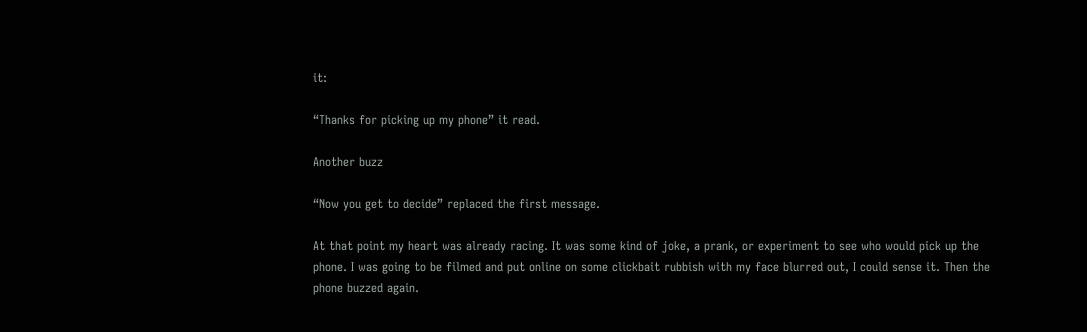it:

“Thanks for picking up my phone” it read.

Another buzz

“Now you get to decide” replaced the first message.

At that point my heart was already racing. It was some kind of joke, a prank, or experiment to see who would pick up the phone. I was going to be filmed and put online on some clickbait rubbish with my face blurred out, I could sense it. Then the phone buzzed again.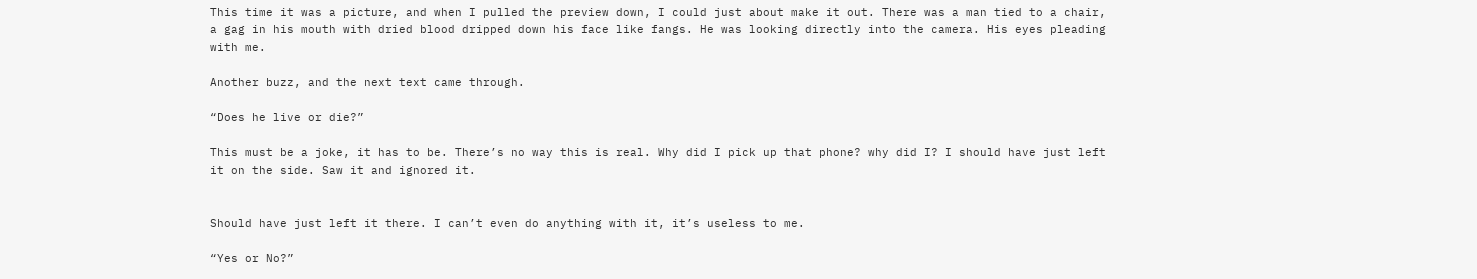This time it was a picture, and when I pulled the preview down, I could just about make it out. There was a man tied to a chair, a gag in his mouth with dried blood dripped down his face like fangs. He was looking directly into the camera. His eyes pleading with me.

Another buzz, and the next text came through.

“Does he live or die?”

This must be a joke, it has to be. There’s no way this is real. Why did I pick up that phone? why did I? I should have just left it on the side. Saw it and ignored it.


Should have just left it there. I can’t even do anything with it, it’s useless to me.

“Yes or No?”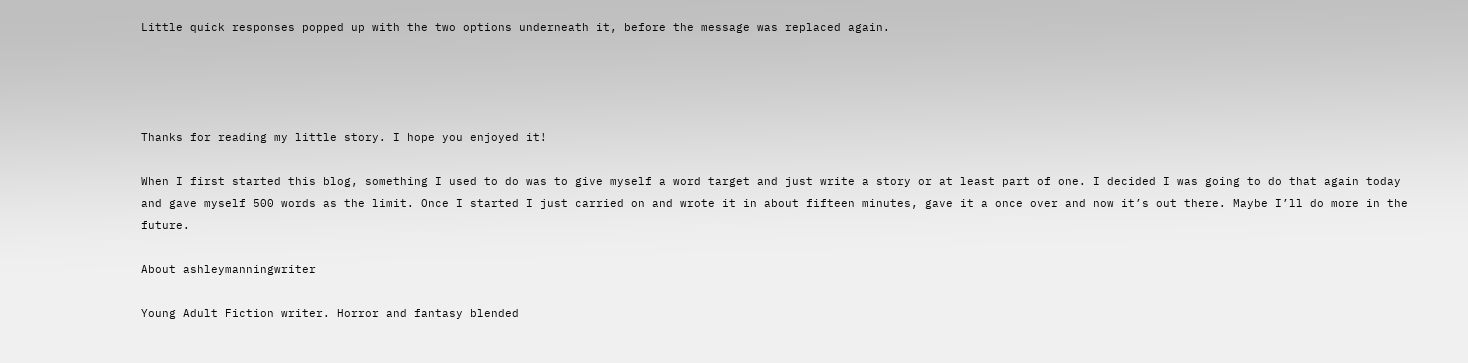Little quick responses popped up with the two options underneath it, before the message was replaced again.




Thanks for reading my little story. I hope you enjoyed it!

When I first started this blog, something I used to do was to give myself a word target and just write a story or at least part of one. I decided I was going to do that again today and gave myself 500 words as the limit. Once I started I just carried on and wrote it in about fifteen minutes, gave it a once over and now it’s out there. Maybe I’ll do more in the future.

About ashleymanningwriter

Young Adult Fiction writer. Horror and fantasy blended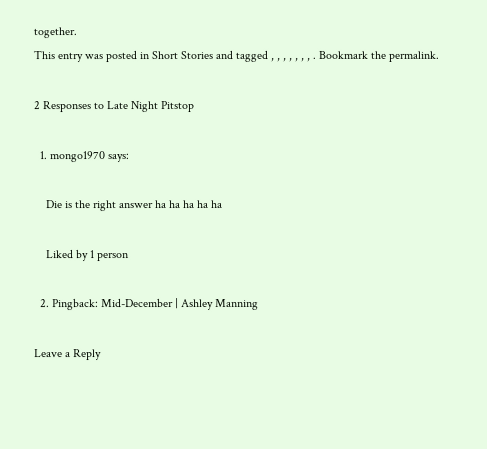together.
This entry was posted in Short Stories and tagged , , , , , , , . Bookmark the permalink.

2 Responses to Late Night Pitstop

  1. mongo1970 says:

    Die is the right answer ha ha ha ha ha

    Liked by 1 person

  2. Pingback: Mid-December | Ashley Manning

Leave a Reply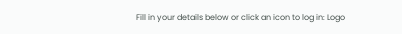Fill in your details below or click an icon to log in: Logo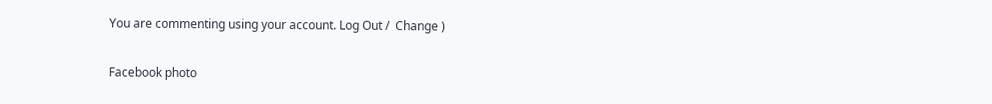You are commenting using your account. Log Out /  Change )

Facebook photo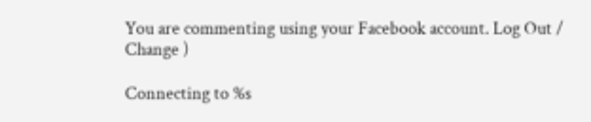You are commenting using your Facebook account. Log Out /  Change )

Connecting to %s